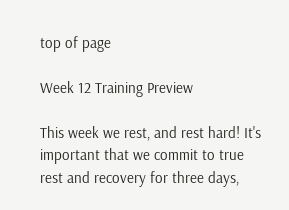top of page

Week 12 Training Preview

This week we rest, and rest hard! It's important that we commit to true rest and recovery for three days,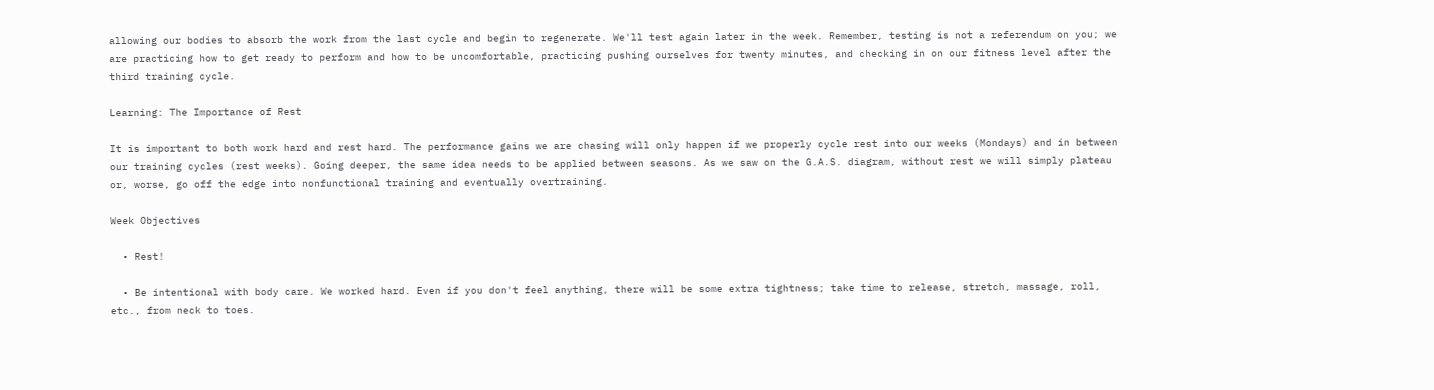allowing our bodies to absorb the work from the last cycle and begin to regenerate. We'll test again later in the week. Remember, testing is not a referendum on you; we are practicing how to get ready to perform and how to be uncomfortable, practicing pushing ourselves for twenty minutes, and checking in on our fitness level after the third training cycle.

Learning: The Importance of Rest

It is important to both work hard and rest hard. The performance gains we are chasing will only happen if we properly cycle rest into our weeks (Mondays) and in between our training cycles (rest weeks). Going deeper, the same idea needs to be applied between seasons. As we saw on the G.A.S. diagram, without rest we will simply plateau or, worse, go off the edge into nonfunctional training and eventually overtraining.

Week Objectives

  • Rest!

  • Be intentional with body care. We worked hard. Even if you don't feel anything, there will be some extra tightness; take time to release, stretch, massage, roll, etc., from neck to toes.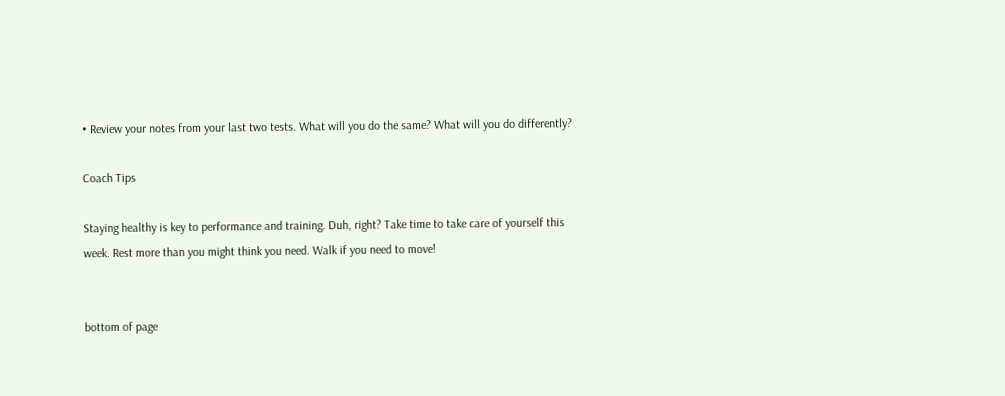• Review your notes from your last two tests. What will you do the same? What will you do differently?

Coach Tips

Staying healthy is key to performance and training. Duh, right? Take time to take care of yourself this week. Rest more than you might think you need. Walk if you need to move!


bottom of page